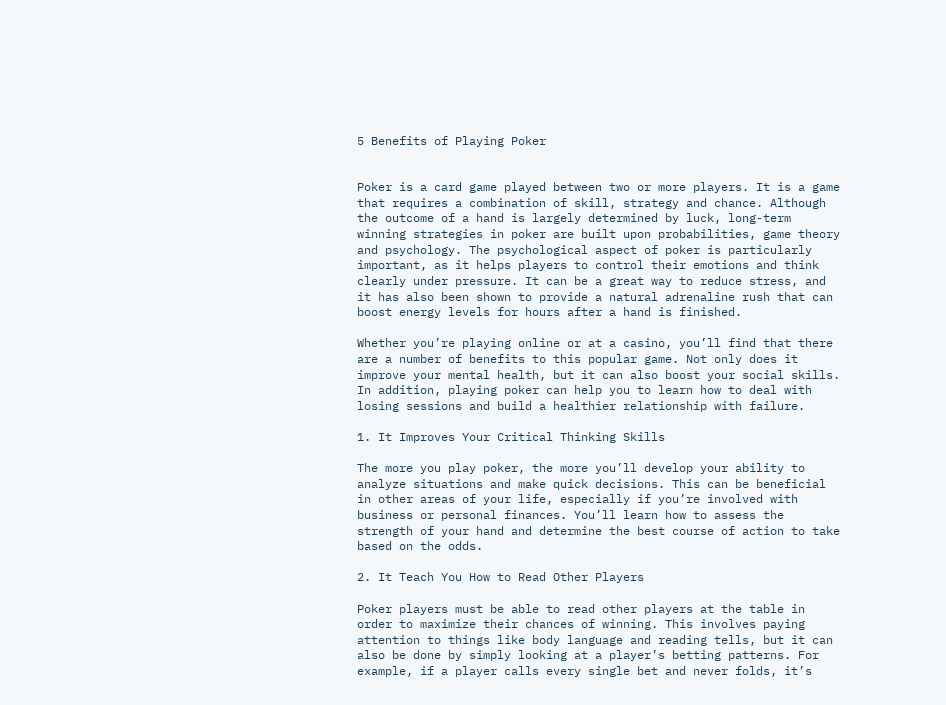5 Benefits of Playing Poker


Poker is a card game played between two or more players. It is a game that requires a combination of skill, strategy and chance. Although the outcome of a hand is largely determined by luck, long-term winning strategies in poker are built upon probabilities, game theory and psychology. The psychological aspect of poker is particularly important, as it helps players to control their emotions and think clearly under pressure. It can be a great way to reduce stress, and it has also been shown to provide a natural adrenaline rush that can boost energy levels for hours after a hand is finished.

Whether you’re playing online or at a casino, you’ll find that there are a number of benefits to this popular game. Not only does it improve your mental health, but it can also boost your social skills. In addition, playing poker can help you to learn how to deal with losing sessions and build a healthier relationship with failure.

1. It Improves Your Critical Thinking Skills

The more you play poker, the more you’ll develop your ability to analyze situations and make quick decisions. This can be beneficial in other areas of your life, especially if you’re involved with business or personal finances. You’ll learn how to assess the strength of your hand and determine the best course of action to take based on the odds.

2. It Teach You How to Read Other Players

Poker players must be able to read other players at the table in order to maximize their chances of winning. This involves paying attention to things like body language and reading tells, but it can also be done by simply looking at a player’s betting patterns. For example, if a player calls every single bet and never folds, it’s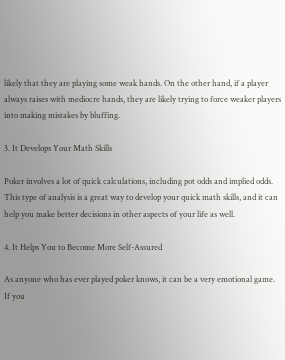likely that they are playing some weak hands. On the other hand, if a player always raises with mediocre hands, they are likely trying to force weaker players into making mistakes by bluffing.

3. It Develops Your Math Skills

Poker involves a lot of quick calculations, including pot odds and implied odds. This type of analysis is a great way to develop your quick math skills, and it can help you make better decisions in other aspects of your life as well.

4. It Helps You to Become More Self-Assured

As anyone who has ever played poker knows, it can be a very emotional game. If you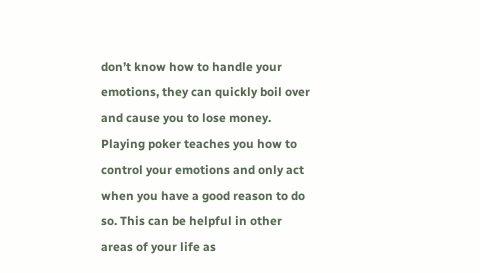don’t know how to handle your emotions, they can quickly boil over and cause you to lose money. Playing poker teaches you how to control your emotions and only act when you have a good reason to do so. This can be helpful in other areas of your life as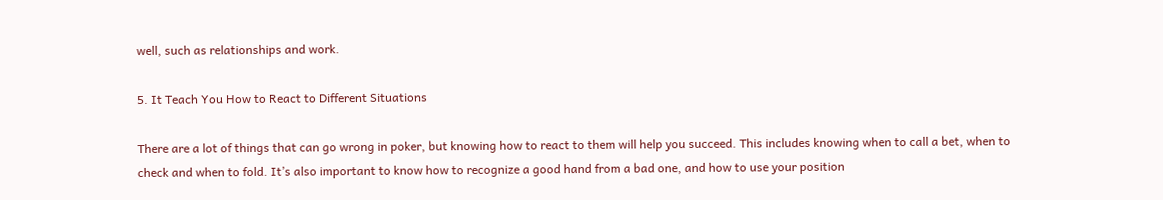well, such as relationships and work.

5. It Teach You How to React to Different Situations

There are a lot of things that can go wrong in poker, but knowing how to react to them will help you succeed. This includes knowing when to call a bet, when to check and when to fold. It’s also important to know how to recognize a good hand from a bad one, and how to use your position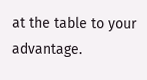at the table to your advantage.